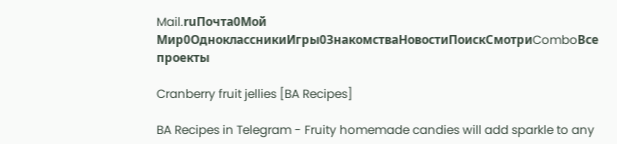Mail.ruПочта0Мой Мир0ОдноклассникиИгры0ЗнакомстваНовостиПоискСмотриComboВсе проекты

Cranberry fruit jellies [BA Recipes]

BA Recipes in Telegram - Fruity homemade candies will add sparkle to any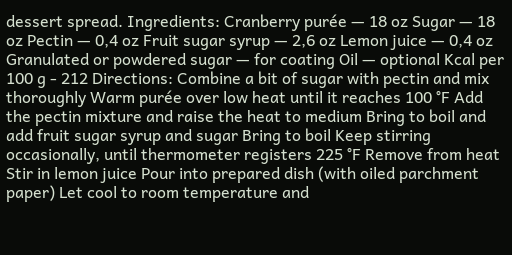dessert spread. Ingredients: Cranberry purée — 18 oz Sugar — 18 oz Pectin — 0,4 oz Fruit sugar syrup — 2,6 oz Lemon juice — 0,4 oz Granulated or powdered sugar — for coating Oil — optional Kcal per 100 g - 212 Directions: Combine a bit of sugar with pectin and mix thoroughly Warm purée over low heat until it reaches 100 °F Add the pectin mixture and raise the heat to medium Bring to boil and add fruit sugar syrup and sugar Bring to boil Keep stirring occasionally, until thermometer registers 225 °F Remove from heat Stir in lemon juice Pour into prepared dish (with oiled parchment paper) Let cool to room temperature and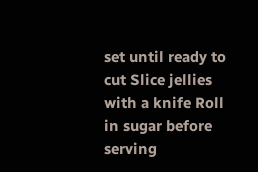set until ready to cut Slice jellies with a knife Roll in sugar before serving